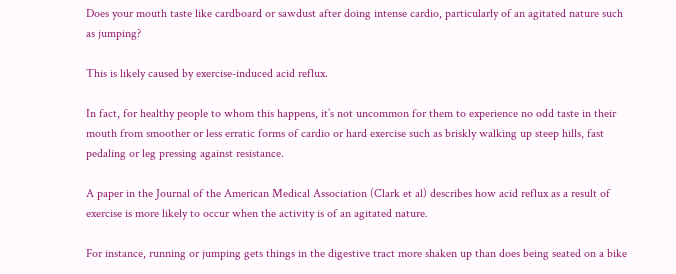Does your mouth taste like cardboard or sawdust after doing intense cardio, particularly of an agitated nature such as jumping?

This is likely caused by exercise-induced acid reflux.

In fact, for healthy people to whom this happens, it’s not uncommon for them to experience no odd taste in their mouth from smoother or less erratic forms of cardio or hard exercise such as briskly walking up steep hills, fast pedaling or leg pressing against resistance.

A paper in the Journal of the American Medical Association (Clark et al) describes how acid reflux as a result of exercise is more likely to occur when the activity is of an agitated nature.

For instance, running or jumping gets things in the digestive tract more shaken up than does being seated on a bike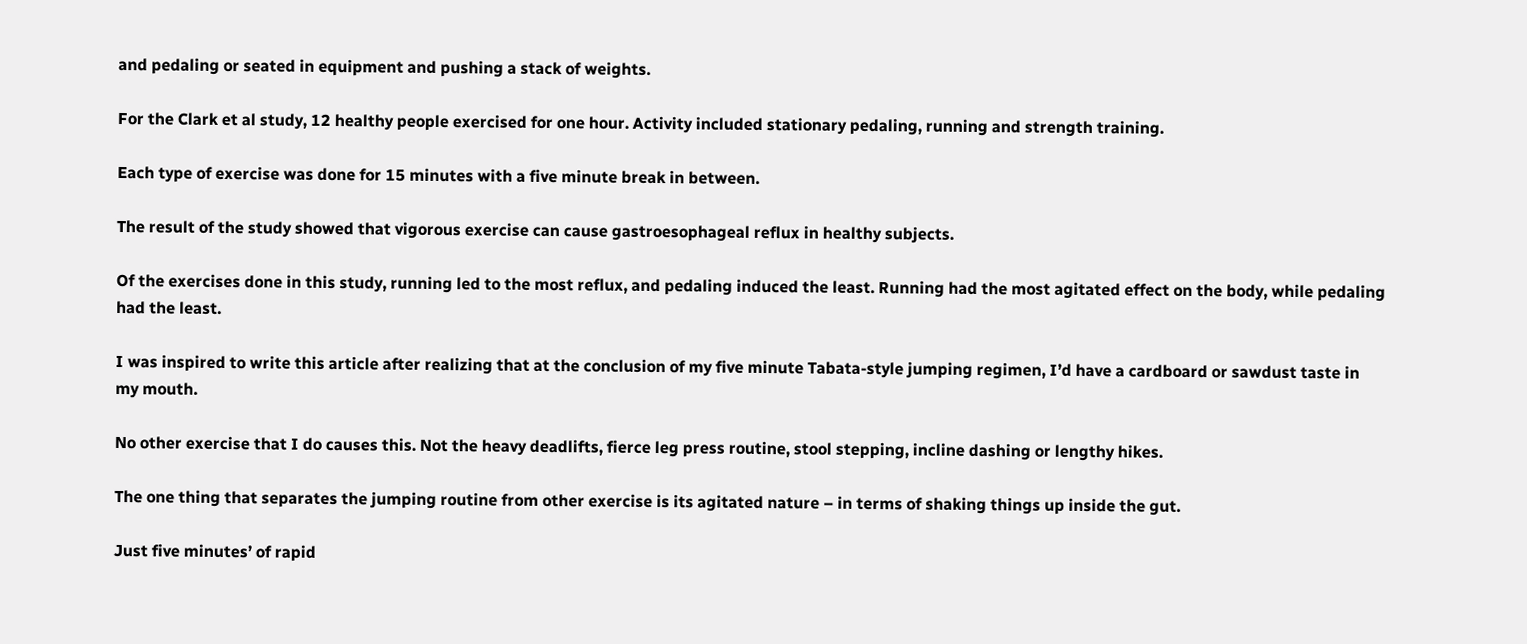and pedaling or seated in equipment and pushing a stack of weights.

For the Clark et al study, 12 healthy people exercised for one hour. Activity included stationary pedaling, running and strength training.

Each type of exercise was done for 15 minutes with a five minute break in between.

The result of the study showed that vigorous exercise can cause gastroesophageal reflux in healthy subjects.

Of the exercises done in this study, running led to the most reflux, and pedaling induced the least. Running had the most agitated effect on the body, while pedaling had the least.

I was inspired to write this article after realizing that at the conclusion of my five minute Tabata-style jumping regimen, I’d have a cardboard or sawdust taste in my mouth.

No other exercise that I do causes this. Not the heavy deadlifts, fierce leg press routine, stool stepping, incline dashing or lengthy hikes.

The one thing that separates the jumping routine from other exercise is its agitated nature – in terms of shaking things up inside the gut.

Just five minutes’ of rapid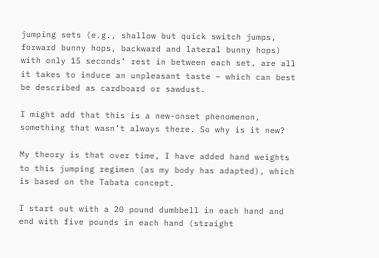jumping sets (e.g., shallow but quick switch jumps, forward bunny hops, backward and lateral bunny hops) with only 15 seconds’ rest in between each set, are all it takes to induce an unpleasant taste – which can best be described as cardboard or sawdust.

I might add that this is a new-onset phenomenon, something that wasn’t always there. So why is it new?

My theory is that over time, I have added hand weights to this jumping regimen (as my body has adapted), which is based on the Tabata concept.

I start out with a 20 pound dumbbell in each hand and end with five pounds in each hand (straight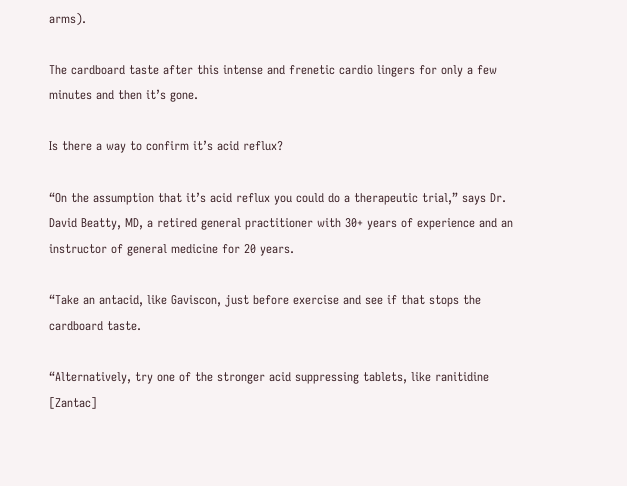arms).

The cardboard taste after this intense and frenetic cardio lingers for only a few minutes and then it’s gone.

Is there a way to confirm it’s acid reflux?

“On the assumption that it’s acid reflux you could do a therapeutic trial,” says Dr. David Beatty, MD, a retired general practitioner with 30+ years of experience and an instructor of general medicine for 20 years.

“Take an antacid, like Gaviscon, just before exercise and see if that stops the cardboard taste.

“Alternatively, try one of the stronger acid suppressing tablets, like ranitidine [Zantac]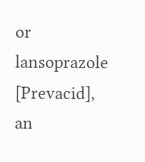or lansoprazole [Prevacid], an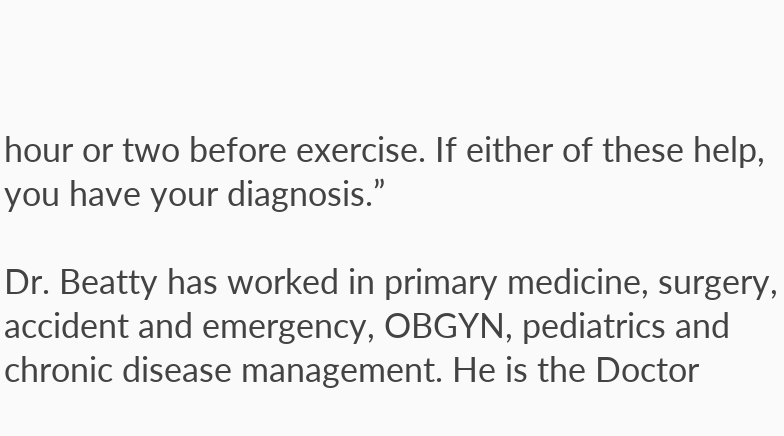hour or two before exercise. If either of these help, you have your diagnosis.”

Dr. Beatty has worked in primary medicine, surgery, accident and emergency, OBGYN, pediatrics and chronic disease management. He is the Doctor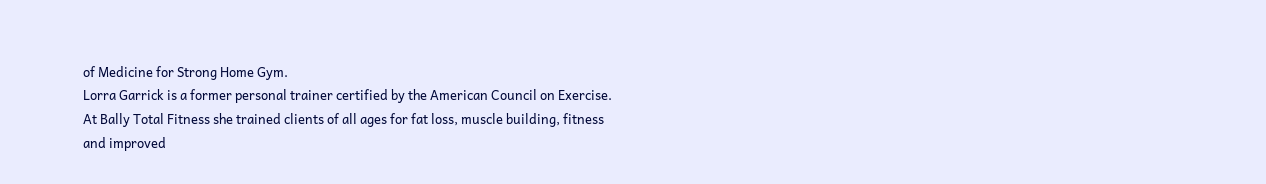of Medicine for Strong Home Gym.
Lorra Garrick is a former personal trainer certified by the American Council on Exercise. At Bally Total Fitness she trained clients of all ages for fat loss, muscle building, fitness and improved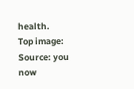health.
Top image:
Source: you now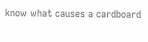know what causes a cardboard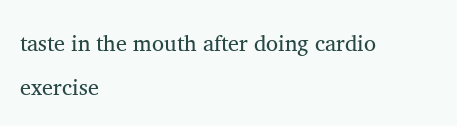taste in the mouth after doing cardio exercise